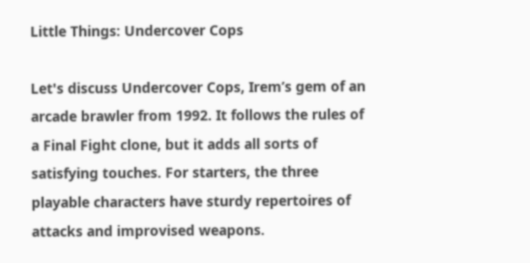Little Things: Undercover Cops

Let's discuss Undercover Cops, Irem’s gem of an arcade brawler from 1992. It follows the rules of a Final Fight clone, but it adds all sorts of satisfying touches. For starters, the three playable characters have sturdy repertoires of attacks and improvised weapons.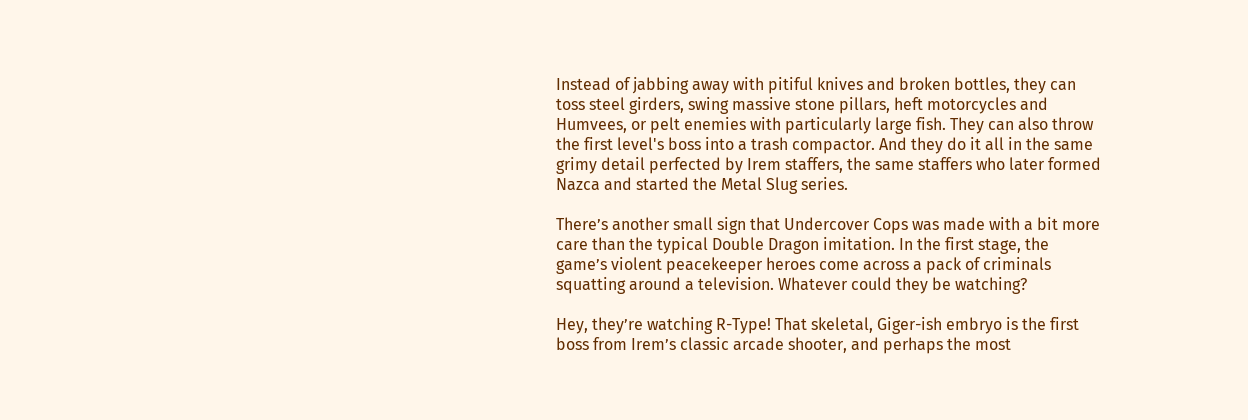Instead of jabbing away with pitiful knives and broken bottles, they can toss steel girders, swing massive stone pillars, heft motorcycles and Humvees, or pelt enemies with particularly large fish. They can also throw the first level's boss into a trash compactor. And they do it all in the same grimy detail perfected by Irem staffers, the same staffers who later formed Nazca and started the Metal Slug series.

There’s another small sign that Undercover Cops was made with a bit more care than the typical Double Dragon imitation. In the first stage, the game’s violent peacekeeper heroes come across a pack of criminals squatting around a television. Whatever could they be watching?

Hey, they’re watching R-Type! That skeletal, Giger-ish embryo is the first boss from Irem’s classic arcade shooter, and perhaps the most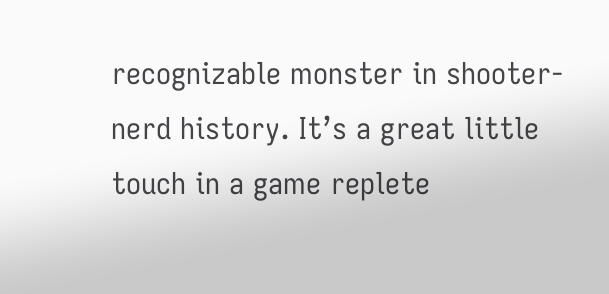recognizable monster in shooter-nerd history. It’s a great little touch in a game replete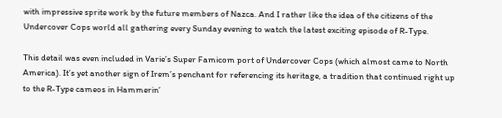with impressive sprite work by the future members of Nazca. And I rather like the idea of the citizens of the Undercover Cops world all gathering every Sunday evening to watch the latest exciting episode of R-Type.

This detail was even included in Varie’s Super Famicom port of Undercover Cops (which almost came to North America). It’s yet another sign of Irem’s penchant for referencing its heritage, a tradition that continued right up to the R-Type cameos in Hammerin’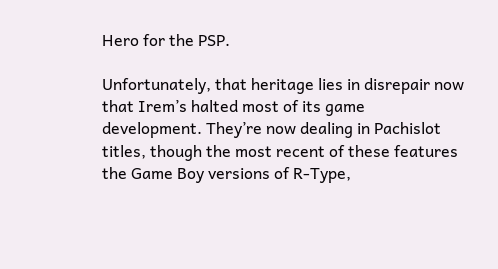Hero for the PSP.

Unfortunately, that heritage lies in disrepair now that Irem’s halted most of its game development. They’re now dealing in Pachislot titles, though the most recent of these features the Game Boy versions of R-Type,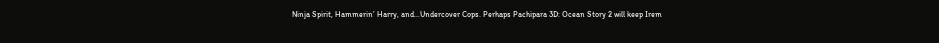Ninja Spirit, Hammerin’ Harry, and…Undercover Cops. Perhaps Pachipara 3D: Ocean Story 2 will keep Irem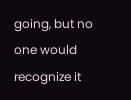going, but no one would recognize it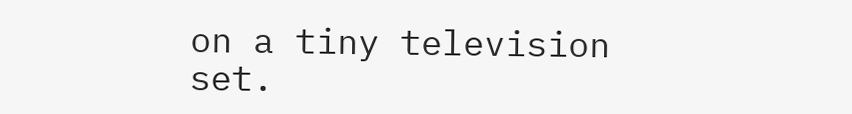on a tiny television set.